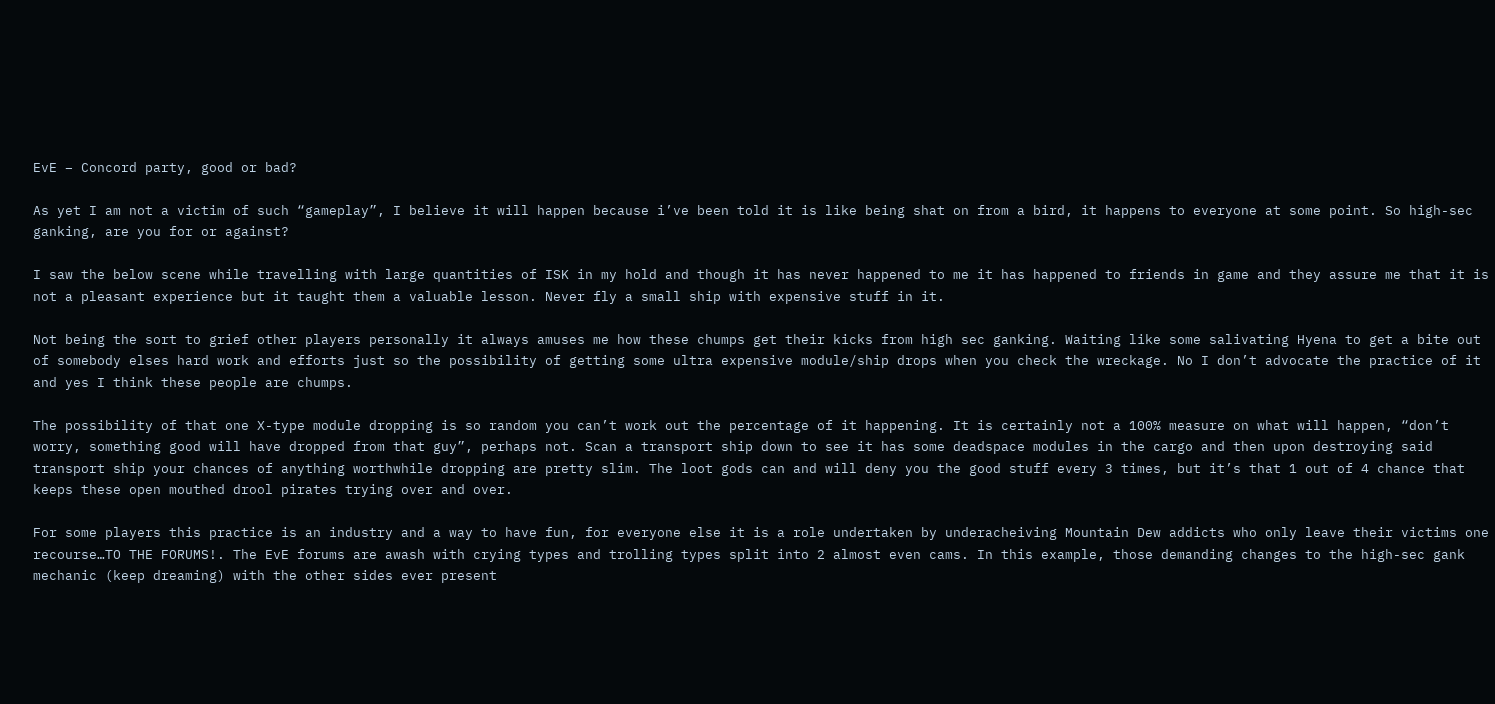EvE – Concord party, good or bad?

As yet I am not a victim of such “gameplay”, I believe it will happen because i’ve been told it is like being shat on from a bird, it happens to everyone at some point. So high-sec ganking, are you for or against?

I saw the below scene while travelling with large quantities of ISK in my hold and though it has never happened to me it has happened to friends in game and they assure me that it is not a pleasant experience but it taught them a valuable lesson. Never fly a small ship with expensive stuff in it.

Not being the sort to grief other players personally it always amuses me how these chumps get their kicks from high sec ganking. Waiting like some salivating Hyena to get a bite out of somebody elses hard work and efforts just so the possibility of getting some ultra expensive module/ship drops when you check the wreckage. No I don’t advocate the practice of it and yes I think these people are chumps.

The possibility of that one X-type module dropping is so random you can’t work out the percentage of it happening. It is certainly not a 100% measure on what will happen, “don’t worry, something good will have dropped from that guy”, perhaps not. Scan a transport ship down to see it has some deadspace modules in the cargo and then upon destroying said transport ship your chances of anything worthwhile dropping are pretty slim. The loot gods can and will deny you the good stuff every 3 times, but it’s that 1 out of 4 chance that keeps these open mouthed drool pirates trying over and over.

For some players this practice is an industry and a way to have fun, for everyone else it is a role undertaken by underacheiving Mountain Dew addicts who only leave their victims one recourse…TO THE FORUMS!. The EvE forums are awash with crying types and trolling types split into 2 almost even cams. In this example, those demanding changes to the high-sec gank mechanic (keep dreaming) with the other sides ever present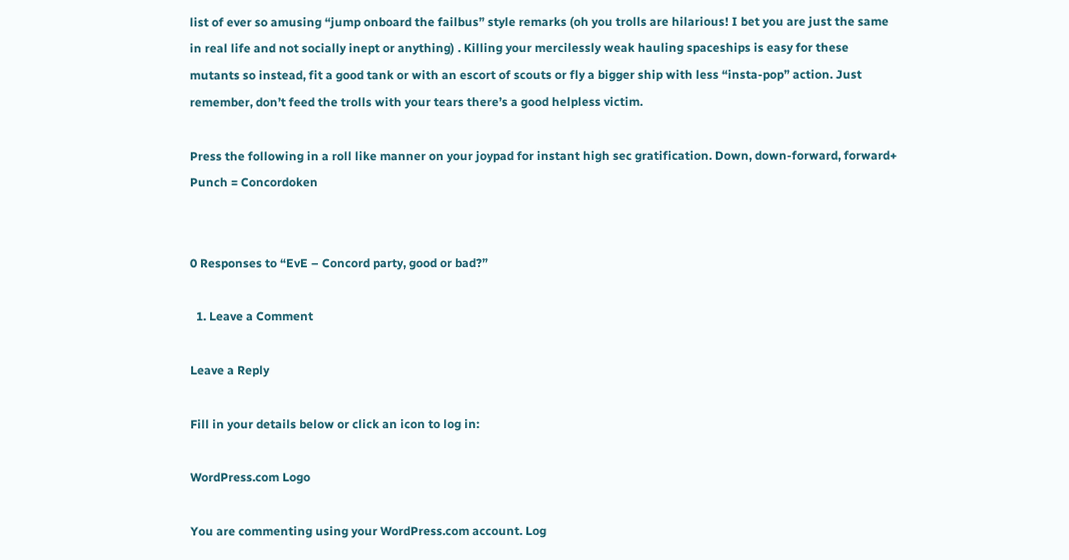list of ever so amusing “jump onboard the failbus” style remarks (oh you trolls are hilarious! I bet you are just the same in real life and not socially inept or anything) . Killing your mercilessly weak hauling spaceships is easy for these mutants so instead, fit a good tank or with an escort of scouts or fly a bigger ship with less “insta-pop” action. Just remember, don’t feed the trolls with your tears there’s a good helpless victim.

Press the following in a roll like manner on your joypad for instant high sec gratification. Down, down-forward, forward+ Punch = Concordoken


0 Responses to “EvE – Concord party, good or bad?”

  1. Leave a Comment

Leave a Reply

Fill in your details below or click an icon to log in:

WordPress.com Logo

You are commenting using your WordPress.com account. Log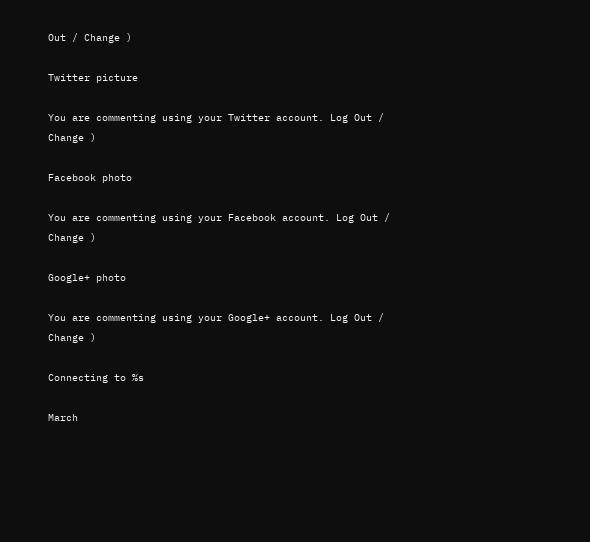Out / Change )

Twitter picture

You are commenting using your Twitter account. Log Out / Change )

Facebook photo

You are commenting using your Facebook account. Log Out / Change )

Google+ photo

You are commenting using your Google+ account. Log Out / Change )

Connecting to %s

March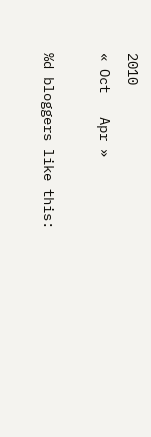2010
« Oct   Apr »

%d bloggers like this: